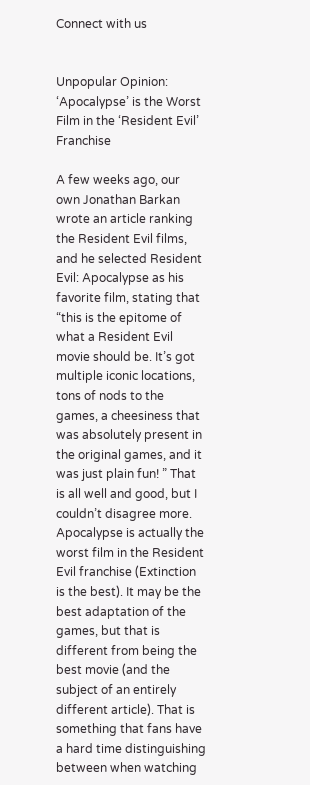Connect with us


Unpopular Opinion: ‘Apocalypse’ is the Worst Film in the ‘Resident Evil’ Franchise

A few weeks ago, our own Jonathan Barkan wrote an article ranking the Resident Evil films, and he selected Resident Evil: Apocalypse as his favorite film, stating that “this is the epitome of what a Resident Evil movie should be. It’s got multiple iconic locations, tons of nods to the games, a cheesiness that was absolutely present in the original games, and it was just plain fun! ” That is all well and good, but I couldn’t disagree more. Apocalypse is actually the worst film in the Resident Evil franchise (Extinction is the best). It may be the best adaptation of the games, but that is different from being the best movie (and the subject of an entirely different article). That is something that fans have a hard time distinguishing between when watching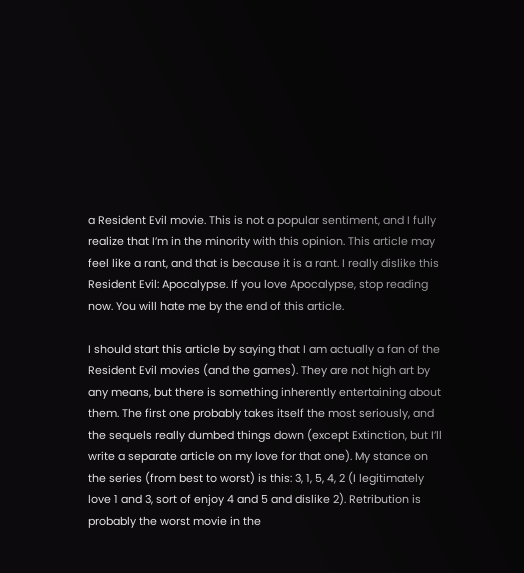a Resident Evil movie. This is not a popular sentiment, and I fully realize that I’m in the minority with this opinion. This article may feel like a rant, and that is because it is a rant. I really dislike this Resident Evil: Apocalypse. If you love Apocalypse, stop reading now. You will hate me by the end of this article.

I should start this article by saying that I am actually a fan of the Resident Evil movies (and the games). They are not high art by any means, but there is something inherently entertaining about them. The first one probably takes itself the most seriously, and the sequels really dumbed things down (except Extinction, but I’ll write a separate article on my love for that one). My stance on the series (from best to worst) is this: 3, 1, 5, 4, 2 (I legitimately love 1 and 3, sort of enjoy 4 and 5 and dislike 2). Retribution is probably the worst movie in the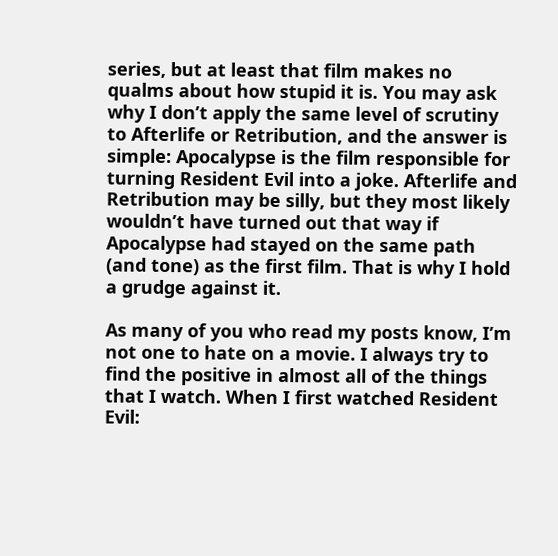series, but at least that film makes no qualms about how stupid it is. You may ask why I don’t apply the same level of scrutiny to Afterlife or Retribution, and the answer is simple: Apocalypse is the film responsible for turning Resident Evil into a joke. Afterlife and Retribution may be silly, but they most likely wouldn’t have turned out that way if Apocalypse had stayed on the same path (and tone) as the first film. That is why I hold a grudge against it.

As many of you who read my posts know, I’m not one to hate on a movie. I always try to find the positive in almost all of the things that I watch. When I first watched Resident Evil: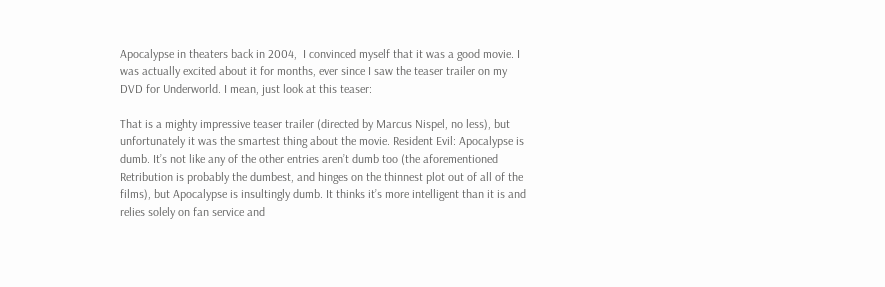Apocalypse in theaters back in 2004,  I convinced myself that it was a good movie. I was actually excited about it for months, ever since I saw the teaser trailer on my DVD for Underworld. I mean, just look at this teaser:

That is a mighty impressive teaser trailer (directed by Marcus Nispel, no less), but unfortunately it was the smartest thing about the movie. Resident Evil: Apocalypse is dumb. It’s not like any of the other entries aren’t dumb too (the aforementioned Retribution is probably the dumbest, and hinges on the thinnest plot out of all of the films), but Apocalypse is insultingly dumb. It thinks it’s more intelligent than it is and relies solely on fan service and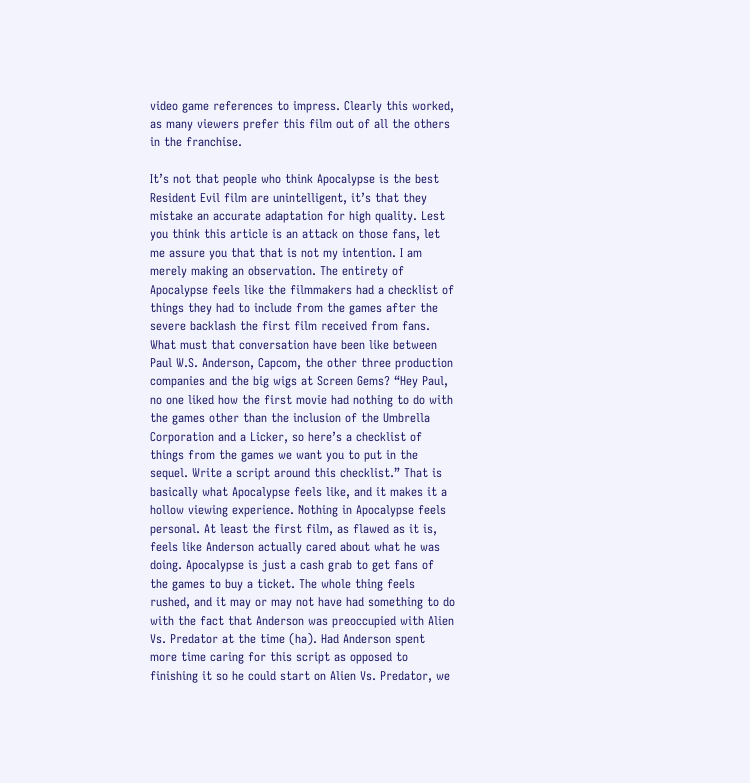video game references to impress. Clearly this worked, as many viewers prefer this film out of all the others in the franchise.

It’s not that people who think Apocalypse is the best Resident Evil film are unintelligent, it’s that they mistake an accurate adaptation for high quality. Lest you think this article is an attack on those fans, let me assure you that that is not my intention. I am merely making an observation. The entirety of Apocalypse feels like the filmmakers had a checklist of things they had to include from the games after the severe backlash the first film received from fans. What must that conversation have been like between Paul W.S. Anderson, Capcom, the other three production companies and the big wigs at Screen Gems? “Hey Paul, no one liked how the first movie had nothing to do with the games other than the inclusion of the Umbrella Corporation and a Licker, so here’s a checklist of things from the games we want you to put in the sequel. Write a script around this checklist.” That is basically what Apocalypse feels like, and it makes it a hollow viewing experience. Nothing in Apocalypse feels personal. At least the first film, as flawed as it is, feels like Anderson actually cared about what he was doing. Apocalypse is just a cash grab to get fans of the games to buy a ticket. The whole thing feels rushed, and it may or may not have had something to do with the fact that Anderson was preoccupied with Alien Vs. Predator at the time (ha). Had Anderson spent more time caring for this script as opposed to finishing it so he could start on Alien Vs. Predator, we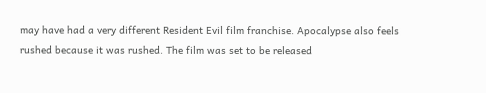may have had a very different Resident Evil film franchise. Apocalypse also feels rushed because it was rushed. The film was set to be released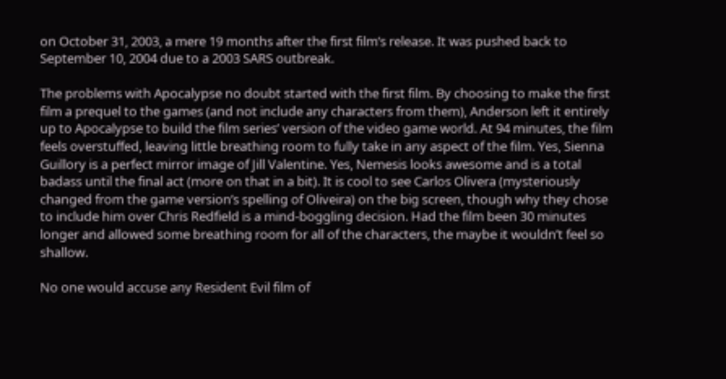on October 31, 2003, a mere 19 months after the first film’s release. It was pushed back to September 10, 2004 due to a 2003 SARS outbreak.

The problems with Apocalypse no doubt started with the first film. By choosing to make the first film a prequel to the games (and not include any characters from them), Anderson left it entirely up to Apocalypse to build the film series’ version of the video game world. At 94 minutes, the film feels overstuffed, leaving little breathing room to fully take in any aspect of the film. Yes, Sienna Guillory is a perfect mirror image of Jill Valentine. Yes, Nemesis looks awesome and is a total badass until the final act (more on that in a bit). It is cool to see Carlos Olivera (mysteriously changed from the game version’s spelling of Oliveira) on the big screen, though why they chose to include him over Chris Redfield is a mind-boggling decision. Had the film been 30 minutes longer and allowed some breathing room for all of the characters, the maybe it wouldn’t feel so shallow.

No one would accuse any Resident Evil film of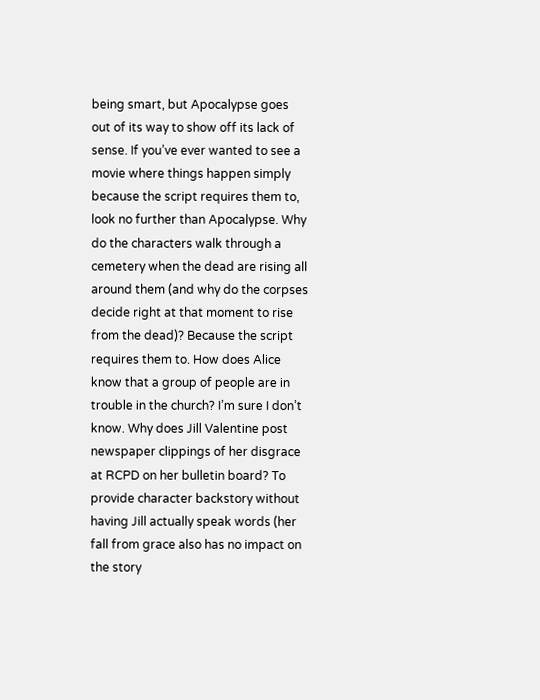being smart, but Apocalypse goes out of its way to show off its lack of sense. If you’ve ever wanted to see a movie where things happen simply because the script requires them to, look no further than Apocalypse. Why do the characters walk through a cemetery when the dead are rising all around them (and why do the corpses decide right at that moment to rise from the dead)? Because the script requires them to. How does Alice know that a group of people are in trouble in the church? I’m sure I don’t know. Why does Jill Valentine post newspaper clippings of her disgrace at RCPD on her bulletin board? To provide character backstory without having Jill actually speak words (her fall from grace also has no impact on the story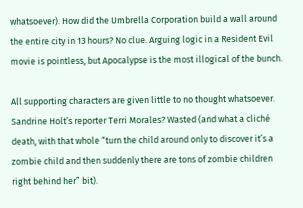whatsoever). How did the Umbrella Corporation build a wall around the entire city in 13 hours? No clue. Arguing logic in a Resident Evil movie is pointless, but Apocalypse is the most illogical of the bunch.

All supporting characters are given little to no thought whatsoever. Sandrine Holt’s reporter Terri Morales? Wasted (and what a cliché death, with that whole “turn the child around only to discover it’s a zombie child and then suddenly there are tons of zombie children right behind her” bit).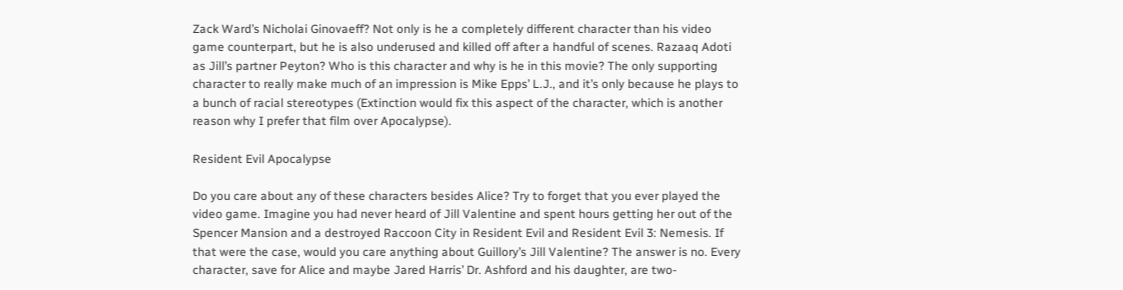Zack Ward’s Nicholai Ginovaeff? Not only is he a completely different character than his video game counterpart, but he is also underused and killed off after a handful of scenes. Razaaq Adoti as Jill’s partner Peyton? Who is this character and why is he in this movie? The only supporting character to really make much of an impression is Mike Epps’ L.J., and it’s only because he plays to a bunch of racial stereotypes (Extinction would fix this aspect of the character, which is another reason why I prefer that film over Apocalypse).

Resident Evil Apocalypse

Do you care about any of these characters besides Alice? Try to forget that you ever played the video game. Imagine you had never heard of Jill Valentine and spent hours getting her out of the Spencer Mansion and a destroyed Raccoon City in Resident Evil and Resident Evil 3: Nemesis. If that were the case, would you care anything about Guillory’s Jill Valentine? The answer is no. Every character, save for Alice and maybe Jared Harris’ Dr. Ashford and his daughter, are two-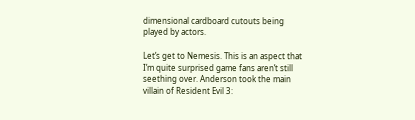dimensional cardboard cutouts being played by actors.

Let’s get to Nemesis. This is an aspect that I’m quite surprised game fans aren’t still seething over. Anderson took the main villain of Resident Evil 3: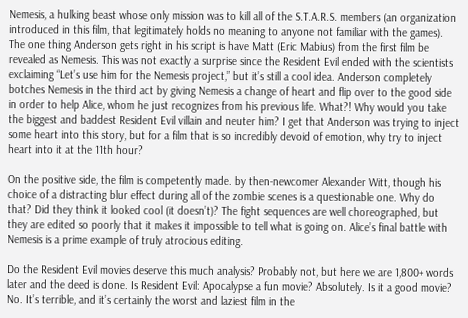Nemesis, a hulking beast whose only mission was to kill all of the S.T.A.R.S. members (an organization introduced in this film, that legitimately holds no meaning to anyone not familiar with the games). The one thing Anderson gets right in his script is have Matt (Eric Mabius) from the first film be revealed as Nemesis. This was not exactly a surprise since the Resident Evil ended with the scientists exclaiming “Let’s use him for the Nemesis project,” but it’s still a cool idea. Anderson completely botches Nemesis in the third act by giving Nemesis a change of heart and flip over to the good side in order to help Alice, whom he just recognizes from his previous life. What?! Why would you take the biggest and baddest Resident Evil villain and neuter him? I get that Anderson was trying to inject some heart into this story, but for a film that is so incredibly devoid of emotion, why try to inject heart into it at the 11th hour?

On the positive side, the film is competently made. by then-newcomer Alexander Witt, though his choice of a distracting blur effect during all of the zombie scenes is a questionable one. Why do that? Did they think it looked cool (it doesn’t)? The fight sequences are well choreographed, but they are edited so poorly that it makes it impossible to tell what is going on. Alice’s final battle with Nemesis is a prime example of truly atrocious editing.

Do the Resident Evil movies deserve this much analysis? Probably not, but here we are 1,800+ words later and the deed is done. Is Resident Evil: Apocalypse a fun movie? Absolutely. Is it a good movie? No. It’s terrible, and it’s certainly the worst and laziest film in the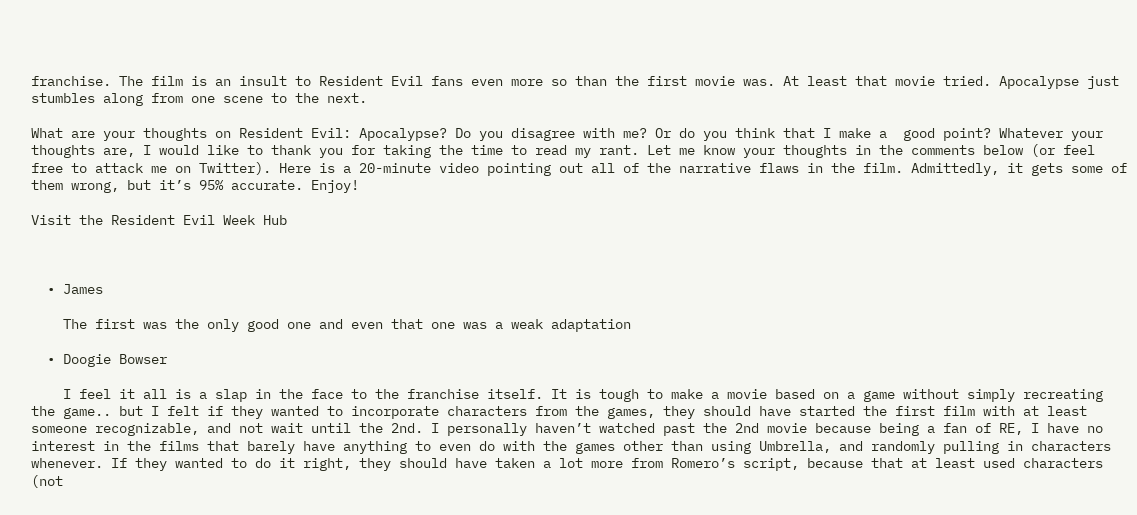franchise. The film is an insult to Resident Evil fans even more so than the first movie was. At least that movie tried. Apocalypse just stumbles along from one scene to the next.

What are your thoughts on Resident Evil: Apocalypse? Do you disagree with me? Or do you think that I make a  good point? Whatever your thoughts are, I would like to thank you for taking the time to read my rant. Let me know your thoughts in the comments below (or feel free to attack me on Twitter). Here is a 20-minute video pointing out all of the narrative flaws in the film. Admittedly, it gets some of them wrong, but it’s 95% accurate. Enjoy!

Visit the Resident Evil Week Hub



  • James

    The first was the only good one and even that one was a weak adaptation

  • Doogie Bowser

    I feel it all is a slap in the face to the franchise itself. It is tough to make a movie based on a game without simply recreating the game.. but I felt if they wanted to incorporate characters from the games, they should have started the first film with at least someone recognizable, and not wait until the 2nd. I personally haven’t watched past the 2nd movie because being a fan of RE, I have no interest in the films that barely have anything to even do with the games other than using Umbrella, and randomly pulling in characters whenever. If they wanted to do it right, they should have taken a lot more from Romero’s script, because that at least used characters (not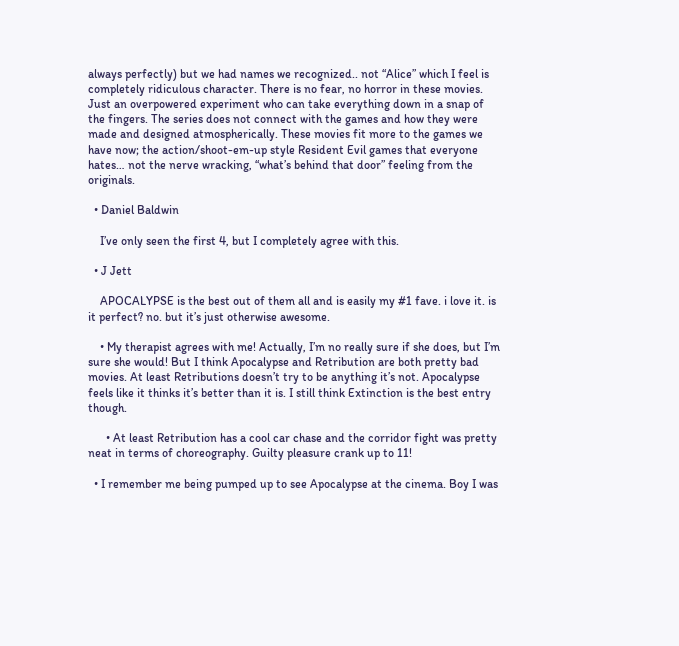always perfectly) but we had names we recognized.. not “Alice” which I feel is completely ridiculous character. There is no fear, no horror in these movies. Just an overpowered experiment who can take everything down in a snap of the fingers. The series does not connect with the games and how they were made and designed atmospherically. These movies fit more to the games we have now; the action/shoot-em-up style Resident Evil games that everyone hates… not the nerve wracking, “what’s behind that door” feeling from the originals.

  • Daniel Baldwin

    I’ve only seen the first 4, but I completely agree with this.

  • J Jett

    APOCALYPSE is the best out of them all and is easily my #1 fave. i love it. is it perfect? no. but it’s just otherwise awesome.

    • My therapist agrees with me! Actually, I’m no really sure if she does, but I’m sure she would! But I think Apocalypse and Retribution are both pretty bad movies. At least Retributions doesn’t try to be anything it’s not. Apocalypse feels like it thinks it’s better than it is. I still think Extinction is the best entry though.

      • At least Retribution has a cool car chase and the corridor fight was pretty neat in terms of choreography. Guilty pleasure crank up to 11!

  • I remember me being pumped up to see Apocalypse at the cinema. Boy I was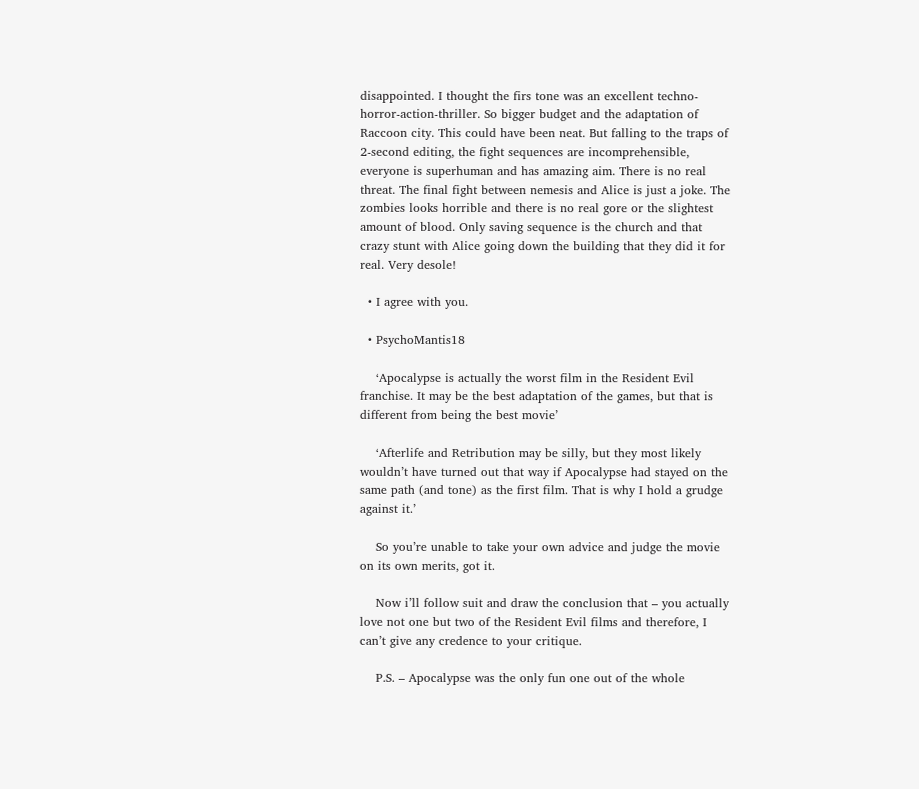disappointed. I thought the firs tone was an excellent techno-horror-action-thriller. So bigger budget and the adaptation of Raccoon city. This could have been neat. But falling to the traps of 2-second editing, the fight sequences are incomprehensible, everyone is superhuman and has amazing aim. There is no real threat. The final fight between nemesis and Alice is just a joke. The zombies looks horrible and there is no real gore or the slightest amount of blood. Only saving sequence is the church and that crazy stunt with Alice going down the building that they did it for real. Very desole!

  • I agree with you.

  • PsychoMantis18

    ‘Apocalypse is actually the worst film in the Resident Evil franchise. It may be the best adaptation of the games, but that is different from being the best movie’

    ‘Afterlife and Retribution may be silly, but they most likely wouldn’t have turned out that way if Apocalypse had stayed on the same path (and tone) as the first film. That is why I hold a grudge against it.’

    So you’re unable to take your own advice and judge the movie on its own merits, got it.

    Now i’ll follow suit and draw the conclusion that – you actually love not one but two of the Resident Evil films and therefore, I can’t give any credence to your critique.

    P.S. – Apocalypse was the only fun one out of the whole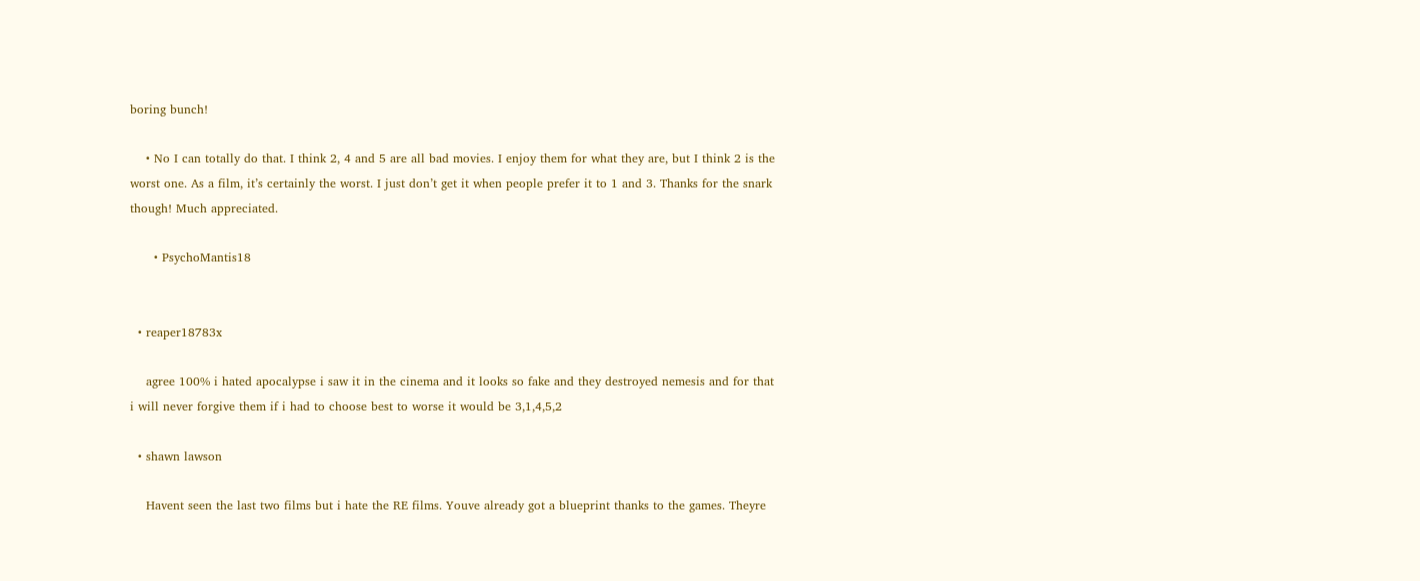boring bunch!

    • No I can totally do that. I think 2, 4 and 5 are all bad movies. I enjoy them for what they are, but I think 2 is the worst one. As a film, it’s certainly the worst. I just don’t get it when people prefer it to 1 and 3. Thanks for the snark though! Much appreciated.

      • PsychoMantis18


  • reaper18783x

    agree 100% i hated apocalypse i saw it in the cinema and it looks so fake and they destroyed nemesis and for that i will never forgive them if i had to choose best to worse it would be 3,1,4,5,2

  • shawn lawson

    Havent seen the last two films but i hate the RE films. Youve already got a blueprint thanks to the games. Theyre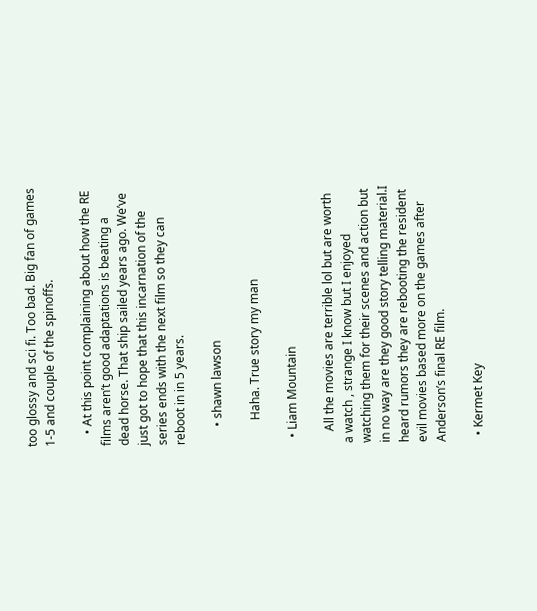too glossy and sci fi. Too bad. Big fan of games 1-5 and couple of the spinoffs.

    • At this point complaining about how the RE films aren’t good adaptations is beating a dead horse. That ship sailed years ago. We’ve just got to hope that this incarnation of the series ends with the next film so they can reboot in in 5 years.

      • shawn lawson

        Haha. True story my man

  • Liam Mountain

    All the movies are terrible lol but are worth a watch , strange I know but I enjoyed watching them for their scenes and action but in no way are they good story telling material.I heard rumors they are rebooting the resident evil movies based more on the games after Anderson’s final RE film.

  • Kermet Key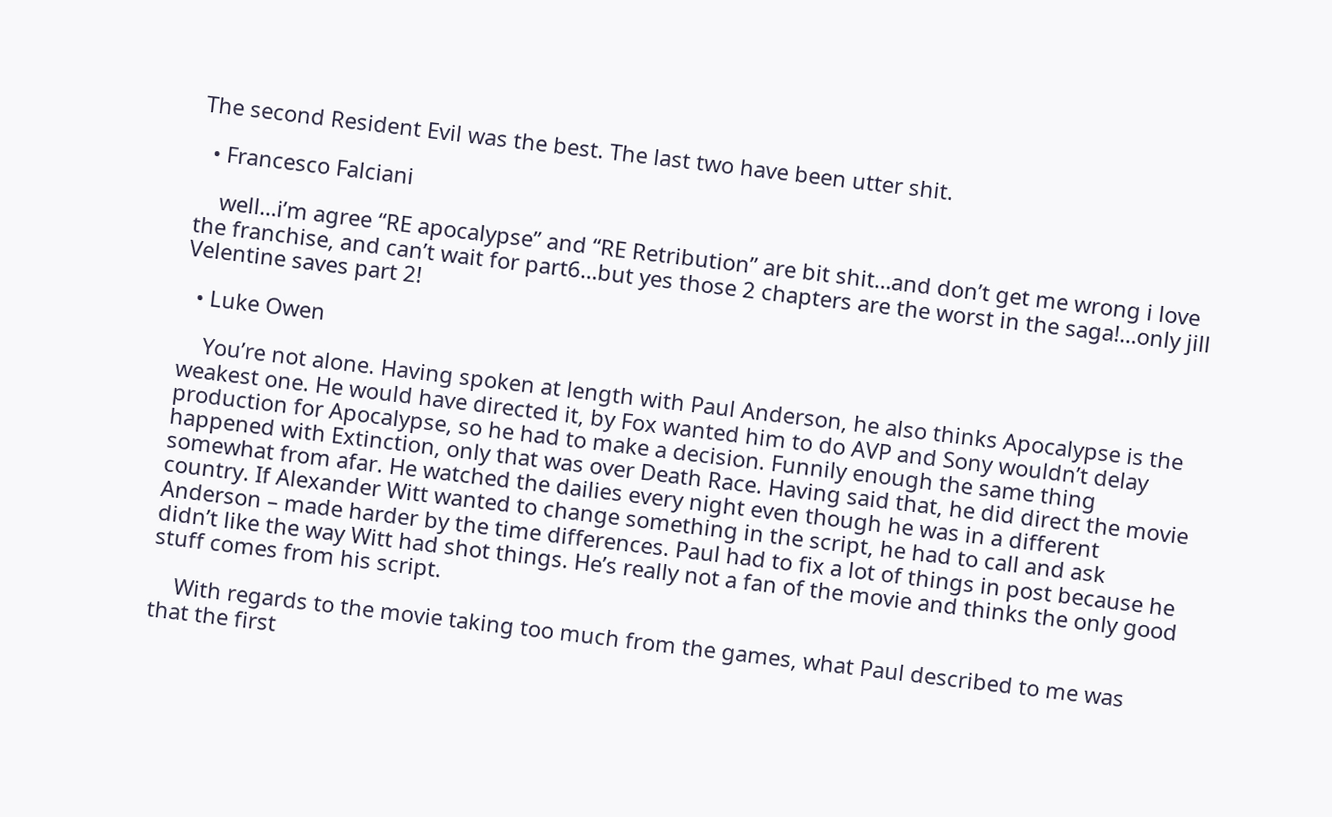The second Resident Evil was the best. The last two have been utter shit.

  • Francesco Falciani

    well…i’m agree “RE apocalypse” and “RE Retribution” are bit shit…and don’t get me wrong i love the franchise, and can’t wait for part6…but yes those 2 chapters are the worst in the saga!…only jill Velentine saves part 2!

  • Luke Owen

    You’re not alone. Having spoken at length with Paul Anderson, he also thinks Apocalypse is the weakest one. He would have directed it, by Fox wanted him to do AVP and Sony wouldn’t delay production for Apocalypse, so he had to make a decision. Funnily enough the same thing happened with Extinction, only that was over Death Race. Having said that, he did direct the movie somewhat from afar. He watched the dailies every night even though he was in a different country. If Alexander Witt wanted to change something in the script, he had to call and ask Anderson – made harder by the time differences. Paul had to fix a lot of things in post because he didn’t like the way Witt had shot things. He’s really not a fan of the movie and thinks the only good stuff comes from his script.

    With regards to the movie taking too much from the games, what Paul described to me was that the first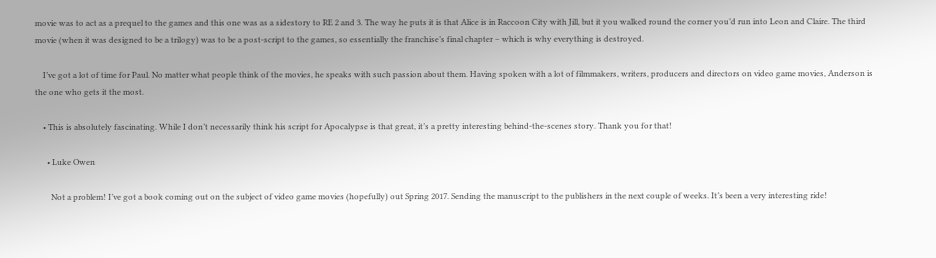movie was to act as a prequel to the games and this one was as a sidestory to RE 2 and 3. The way he puts it is that Alice is in Raccoon City with Jill, but it you walked round the corner you’d run into Leon and Claire. The third movie (when it was designed to be a trilogy) was to be a post-script to the games, so essentially the franchise’s final chapter – which is why everything is destroyed.

    I’ve got a lot of time for Paul. No matter what people think of the movies, he speaks with such passion about them. Having spoken with a lot of filmmakers, writers, producers and directors on video game movies, Anderson is the one who gets it the most.

    • This is absolutely fascinating. While I don’t necessarily think his script for Apocalypse is that great, it’s a pretty interesting behind-the-scenes story. Thank you for that!

      • Luke Owen

        Not a problem! I’ve got a book coming out on the subject of video game movies (hopefully) out Spring 2017. Sending the manuscript to the publishers in the next couple of weeks. It’s been a very interesting ride!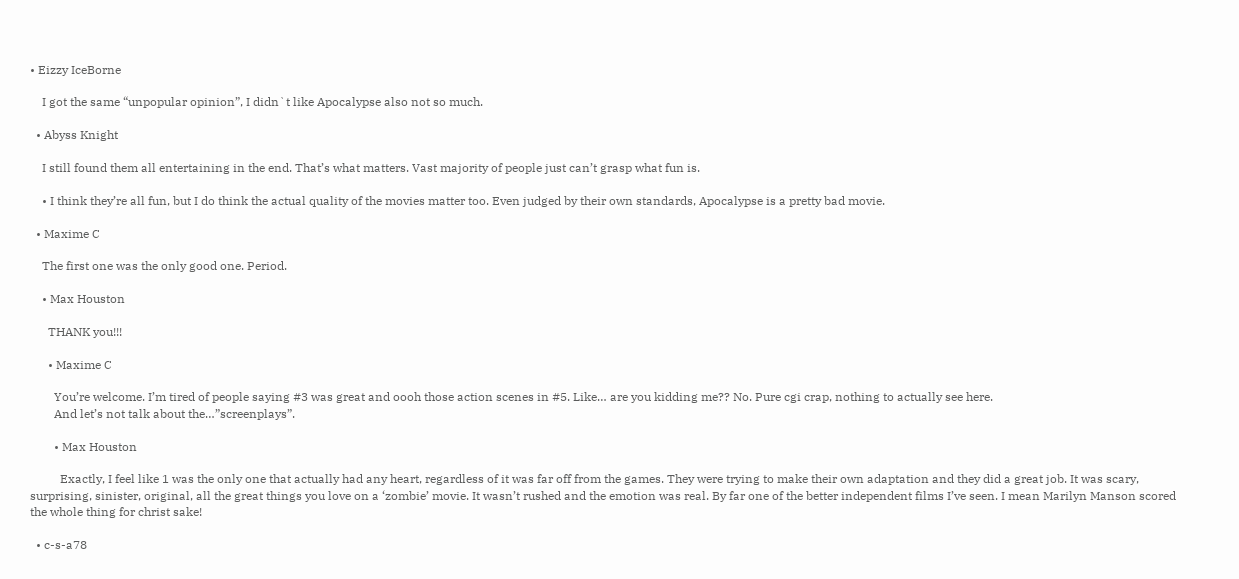• Eizzy IceBorne

    I got the same “unpopular opinion”, I didn`t like Apocalypse also not so much.

  • Abyss Knight

    I still found them all entertaining in the end. That’s what matters. Vast majority of people just can’t grasp what fun is.

    • I think they’re all fun, but I do think the actual quality of the movies matter too. Even judged by their own standards, Apocalypse is a pretty bad movie.

  • Maxime C

    The first one was the only good one. Period.

    • Max Houston

      THANK you!!!

      • Maxime C

        You’re welcome. I’m tired of people saying #3 was great and oooh those action scenes in #5. Like… are you kidding me?? No. Pure cgi crap, nothing to actually see here.
        And let’s not talk about the…”screenplays”.

        • Max Houston

          Exactly, I feel like 1 was the only one that actually had any heart, regardless of it was far off from the games. They were trying to make their own adaptation and they did a great job. It was scary, surprising, sinister, original, all the great things you love on a ‘zombie’ movie. It wasn’t rushed and the emotion was real. By far one of the better independent films I’ve seen. I mean Marilyn Manson scored the whole thing for christ sake!

  • c-s-a78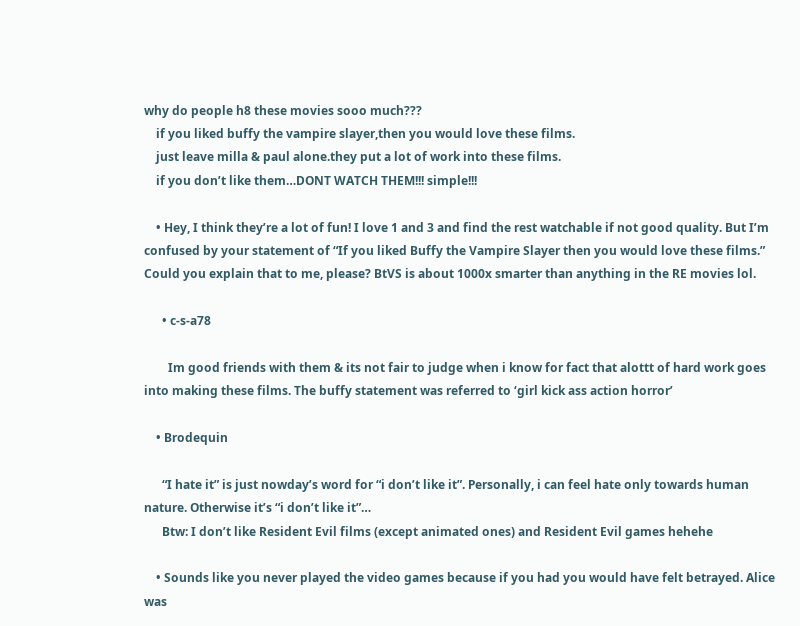why do people h8 these movies sooo much???
    if you liked buffy the vampire slayer,then you would love these films.
    just leave milla & paul alone.they put a lot of work into these films.
    if you don’t like them…DONT WATCH THEM!!! simple!!!

    • Hey, I think they’re a lot of fun! I love 1 and 3 and find the rest watchable if not good quality. But I’m confused by your statement of “If you liked Buffy the Vampire Slayer then you would love these films.” Could you explain that to me, please? BtVS is about 1000x smarter than anything in the RE movies lol.

      • c-s-a78

        Im good friends with them & its not fair to judge when i know for fact that alottt of hard work goes into making these films. The buffy statement was referred to ‘girl kick ass action horror’

    • Brodequin

      “I hate it” is just nowday’s word for “i don’t like it”. Personally, i can feel hate only towards human nature. Otherwise it’s “i don’t like it”…
      Btw: I don’t like Resident Evil films (except animated ones) and Resident Evil games hehehe

    • Sounds like you never played the video games because if you had you would have felt betrayed. Alice was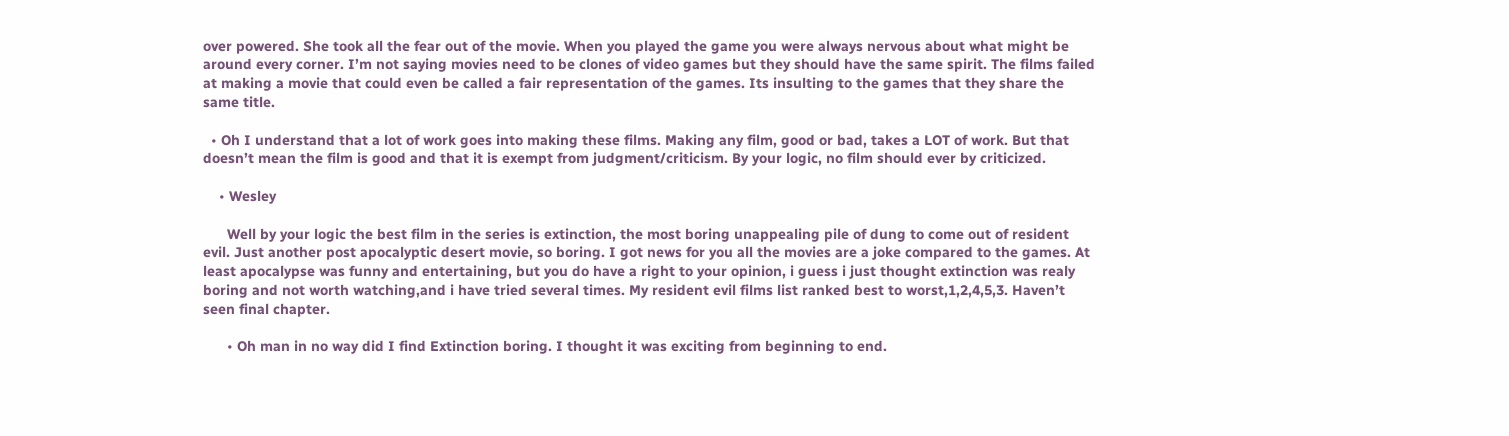over powered. She took all the fear out of the movie. When you played the game you were always nervous about what might be around every corner. I’m not saying movies need to be clones of video games but they should have the same spirit. The films failed at making a movie that could even be called a fair representation of the games. Its insulting to the games that they share the same title.

  • Oh I understand that a lot of work goes into making these films. Making any film, good or bad, takes a LOT of work. But that doesn’t mean the film is good and that it is exempt from judgment/criticism. By your logic, no film should ever by criticized.

    • Wesley

      Well by your logic the best film in the series is extinction, the most boring unappealing pile of dung to come out of resident evil. Just another post apocalyptic desert movie, so boring. I got news for you all the movies are a joke compared to the games. At least apocalypse was funny and entertaining, but you do have a right to your opinion, i guess i just thought extinction was realy boring and not worth watching,and i have tried several times. My resident evil films list ranked best to worst,1,2,4,5,3. Haven’t seen final chapter.

      • Oh man in no way did I find Extinction boring. I thought it was exciting from beginning to end.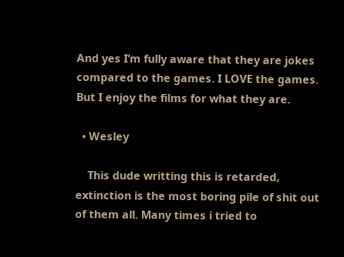And yes I’m fully aware that they are jokes compared to the games. I LOVE the games. But I enjoy the films for what they are.

  • Wesley

    This dude writting this is retarded, extinction is the most boring pile of shit out of them all. Many times i tried to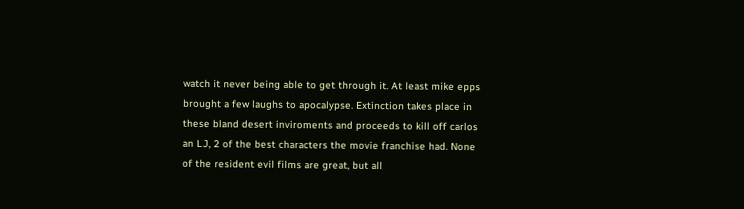watch it never being able to get through it. At least mike epps brought a few laughs to apocalypse. Extinction takes place in these bland desert inviroments and proceeds to kill off carlos an LJ, 2 of the best characters the movie franchise had. None of the resident evil films are great, but all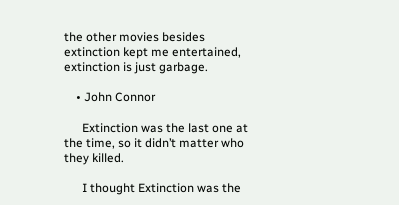the other movies besides extinction kept me entertained, extinction is just garbage.

    • John Connor

      Extinction was the last one at the time, so it didn’t matter who they killed.

      I thought Extinction was the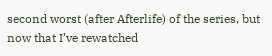second worst (after Afterlife) of the series, but now that I’ve rewatched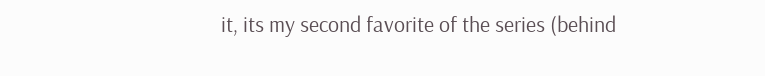it, its my second favorite of the series (behind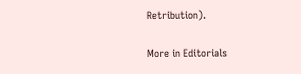Retribution).

More in Editorials